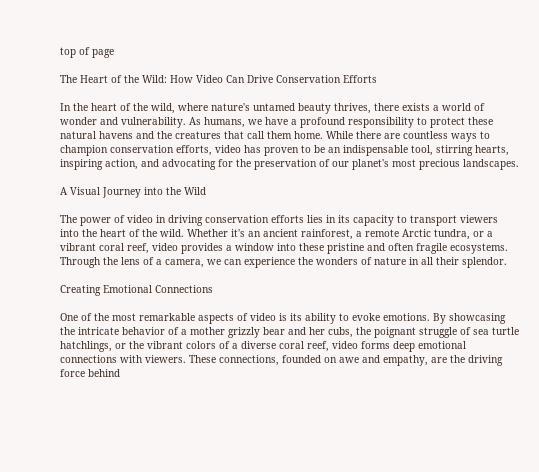top of page

The Heart of the Wild: How Video Can Drive Conservation Efforts

In the heart of the wild, where nature's untamed beauty thrives, there exists a world of wonder and vulnerability. As humans, we have a profound responsibility to protect these natural havens and the creatures that call them home. While there are countless ways to champion conservation efforts, video has proven to be an indispensable tool, stirring hearts, inspiring action, and advocating for the preservation of our planet's most precious landscapes.

A Visual Journey into the Wild

The power of video in driving conservation efforts lies in its capacity to transport viewers into the heart of the wild. Whether it's an ancient rainforest, a remote Arctic tundra, or a vibrant coral reef, video provides a window into these pristine and often fragile ecosystems. Through the lens of a camera, we can experience the wonders of nature in all their splendor.

Creating Emotional Connections

One of the most remarkable aspects of video is its ability to evoke emotions. By showcasing the intricate behavior of a mother grizzly bear and her cubs, the poignant struggle of sea turtle hatchlings, or the vibrant colors of a diverse coral reef, video forms deep emotional connections with viewers. These connections, founded on awe and empathy, are the driving force behind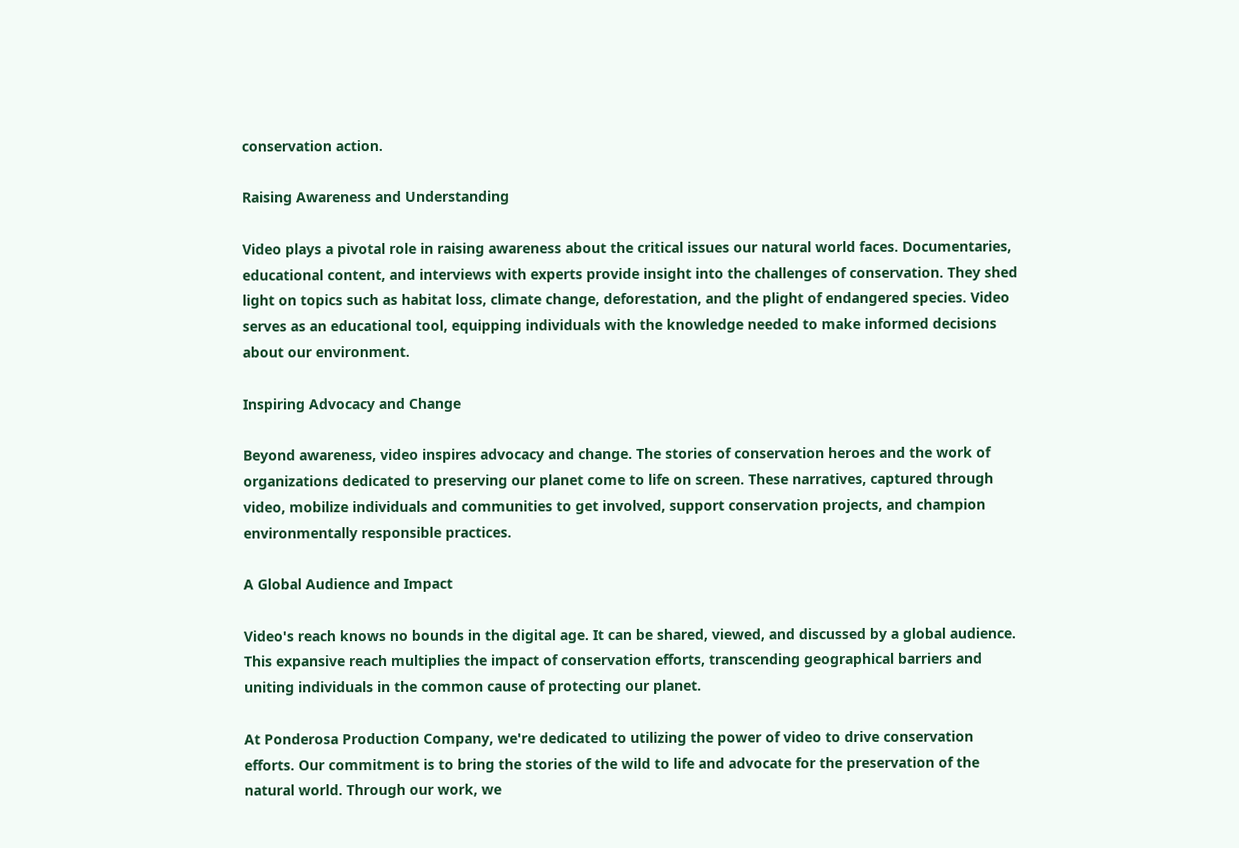conservation action.

Raising Awareness and Understanding

Video plays a pivotal role in raising awareness about the critical issues our natural world faces. Documentaries, educational content, and interviews with experts provide insight into the challenges of conservation. They shed light on topics such as habitat loss, climate change, deforestation, and the plight of endangered species. Video serves as an educational tool, equipping individuals with the knowledge needed to make informed decisions about our environment.

Inspiring Advocacy and Change

Beyond awareness, video inspires advocacy and change. The stories of conservation heroes and the work of organizations dedicated to preserving our planet come to life on screen. These narratives, captured through video, mobilize individuals and communities to get involved, support conservation projects, and champion environmentally responsible practices.

A Global Audience and Impact

Video's reach knows no bounds in the digital age. It can be shared, viewed, and discussed by a global audience. This expansive reach multiplies the impact of conservation efforts, transcending geographical barriers and uniting individuals in the common cause of protecting our planet.

At Ponderosa Production Company, we're dedicated to utilizing the power of video to drive conservation efforts. Our commitment is to bring the stories of the wild to life and advocate for the preservation of the natural world. Through our work, we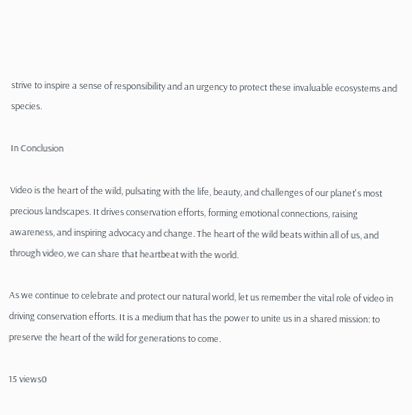strive to inspire a sense of responsibility and an urgency to protect these invaluable ecosystems and species.

In Conclusion

Video is the heart of the wild, pulsating with the life, beauty, and challenges of our planet's most precious landscapes. It drives conservation efforts, forming emotional connections, raising awareness, and inspiring advocacy and change. The heart of the wild beats within all of us, and through video, we can share that heartbeat with the world.

As we continue to celebrate and protect our natural world, let us remember the vital role of video in driving conservation efforts. It is a medium that has the power to unite us in a shared mission: to preserve the heart of the wild for generations to come.

15 views0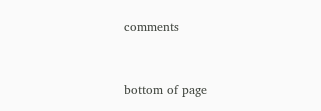comments


bottom of page